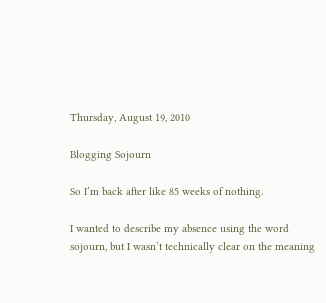Thursday, August 19, 2010

Blogging Sojourn

So I’m back after like 85 weeks of nothing.

I wanted to describe my absence using the word sojourn, but I wasn’t technically clear on the meaning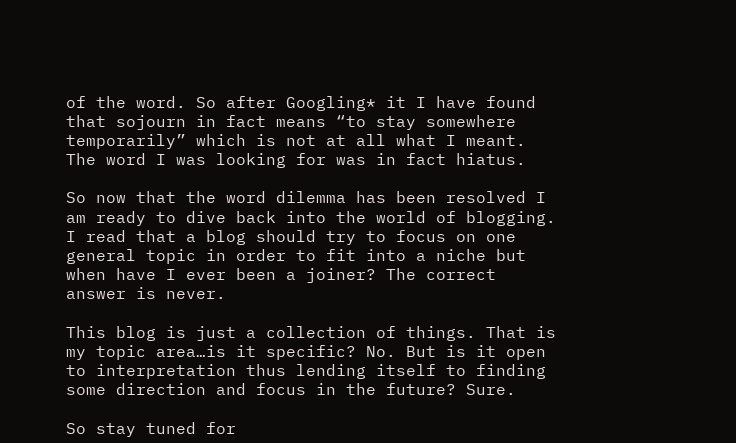of the word. So after Googling* it I have found that sojourn in fact means “to stay somewhere temporarily” which is not at all what I meant. The word I was looking for was in fact hiatus.

So now that the word dilemma has been resolved I am ready to dive back into the world of blogging. I read that a blog should try to focus on one general topic in order to fit into a niche but when have I ever been a joiner? The correct answer is never.

This blog is just a collection of things. That is my topic area…is it specific? No. But is it open to interpretation thus lending itself to finding some direction and focus in the future? Sure.

So stay tuned for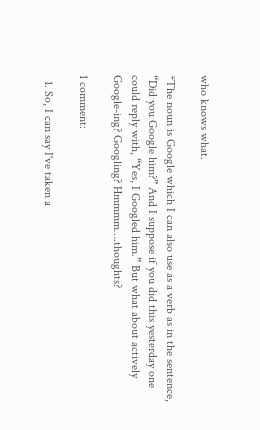who knows what.

*The noun is Google which I can also use as a verb as in the sentence, “Did you Google him?” And I suppose if you did this yesterday one could reply with, “Yes, I Googled him.” But what about actively Google-ing? Googling? Hmmmm….thoughts?

1 comment:

  1. So, I can say I've taken a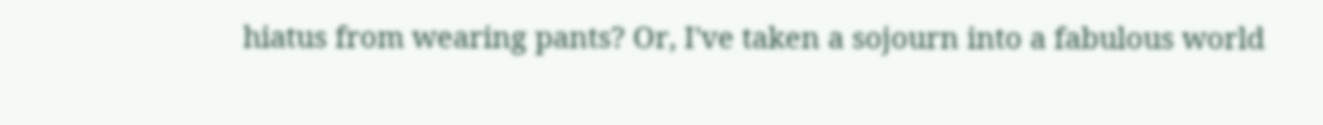hiatus from wearing pants? Or, I've taken a sojourn into a fabulous world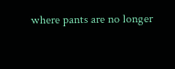where pants are no longer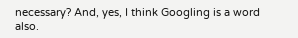necessary? And, yes, I think Googling is a word also.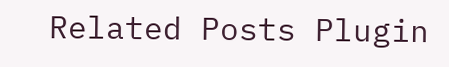Related Posts Plugin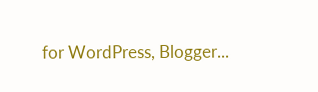for WordPress, Blogger...